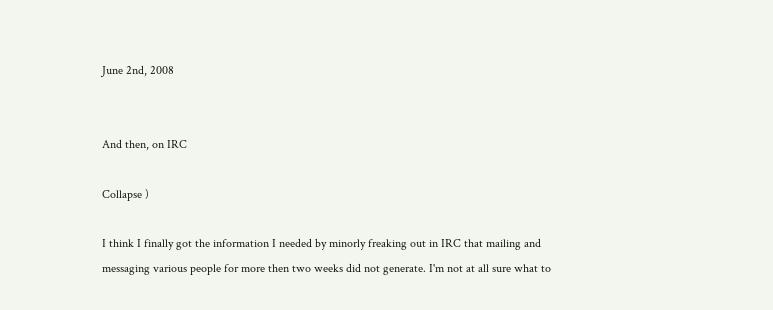June 2nd, 2008


And then, on IRC

Collapse )

I think I finally got the information I needed by minorly freaking out in IRC that mailing and messaging various people for more then two weeks did not generate. I'm not at all sure what to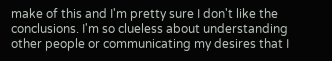make of this and I'm pretty sure I don't like the conclusions. I'm so clueless about understanding other people or communicating my desires that I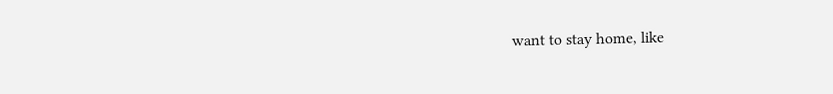want to stay home, like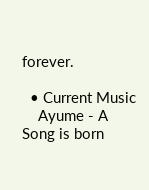forever.

  • Current Music
    Ayume - A Song is born